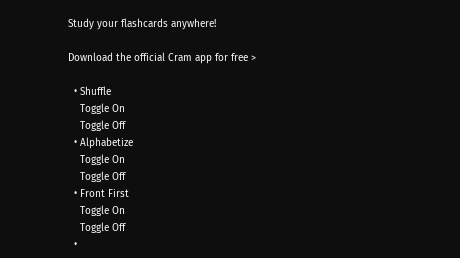Study your flashcards anywhere!

Download the official Cram app for free >

  • Shuffle
    Toggle On
    Toggle Off
  • Alphabetize
    Toggle On
    Toggle Off
  • Front First
    Toggle On
    Toggle Off
  •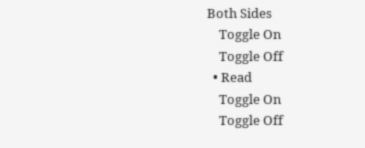Both Sides
    Toggle On
    Toggle Off
  • Read
    Toggle On
    Toggle Off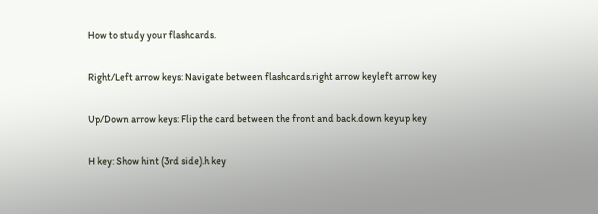How to study your flashcards.

Right/Left arrow keys: Navigate between flashcards.right arrow keyleft arrow key

Up/Down arrow keys: Flip the card between the front and back.down keyup key

H key: Show hint (3rd side).h key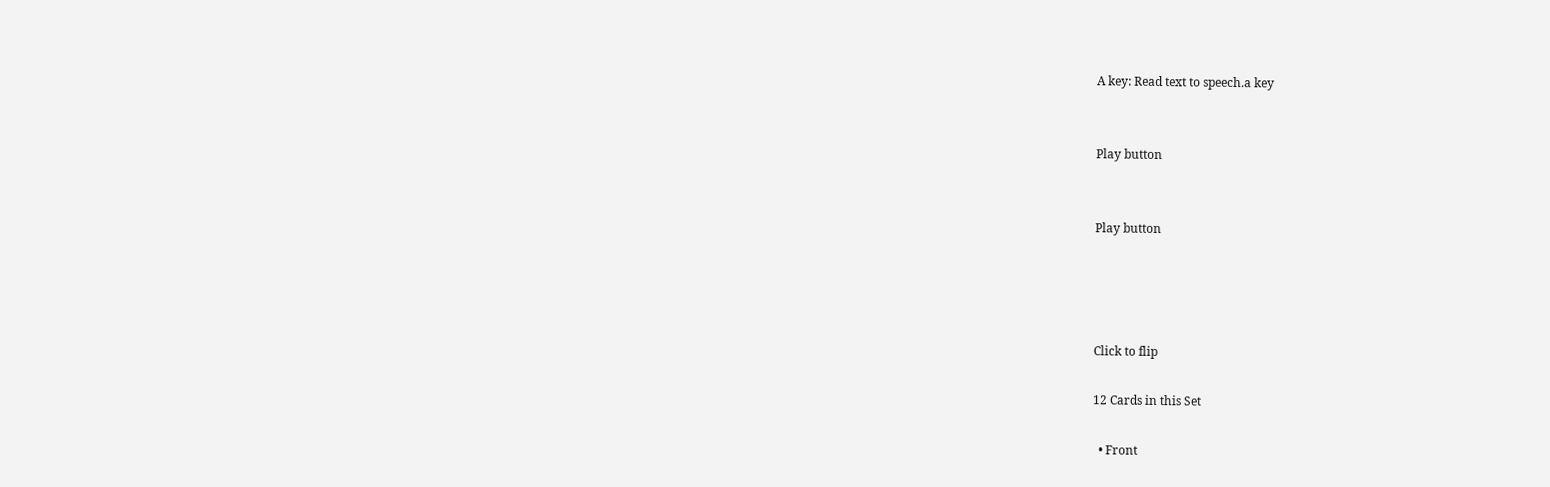A key: Read text to speech.a key


Play button


Play button




Click to flip

12 Cards in this Set

  • Front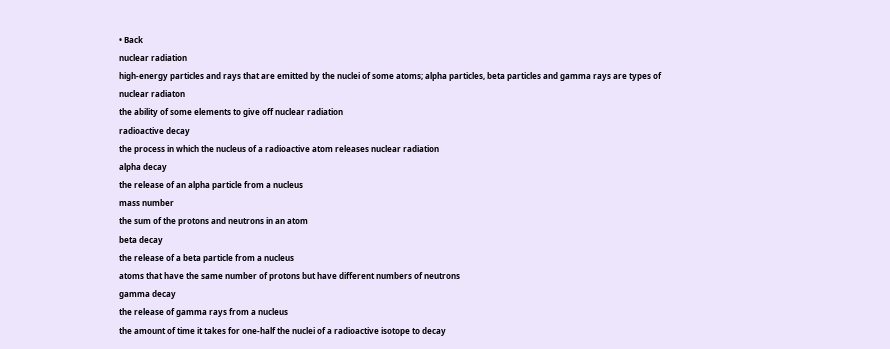• Back
nuclear radiation
high-energy particles and rays that are emitted by the nuclei of some atoms; alpha particles, beta particles and gamma rays are types of nuclear radiaton
the ability of some elements to give off nuclear radiation
radioactive decay
the process in which the nucleus of a radioactive atom releases nuclear radiation
alpha decay
the release of an alpha particle from a nucleus
mass number
the sum of the protons and neutrons in an atom
beta decay
the release of a beta particle from a nucleus
atoms that have the same number of protons but have different numbers of neutrons
gamma decay
the release of gamma rays from a nucleus
the amount of time it takes for one-half the nuclei of a radioactive isotope to decay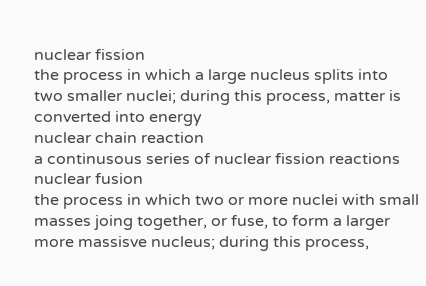nuclear fission
the process in which a large nucleus splits into two smaller nuclei; during this process, matter is converted into energy
nuclear chain reaction
a continusous series of nuclear fission reactions
nuclear fusion
the process in which two or more nuclei with small masses joing together, or fuse, to form a larger more massisve nucleus; during this process,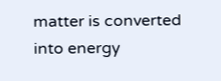matter is converted into energy